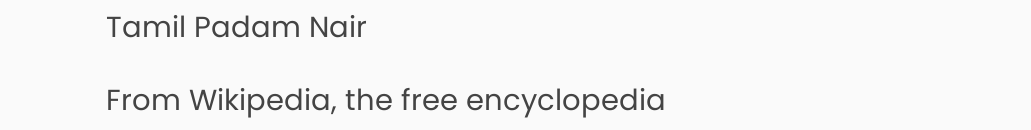Tamil Padam Nair

From Wikipedia, the free encyclopedia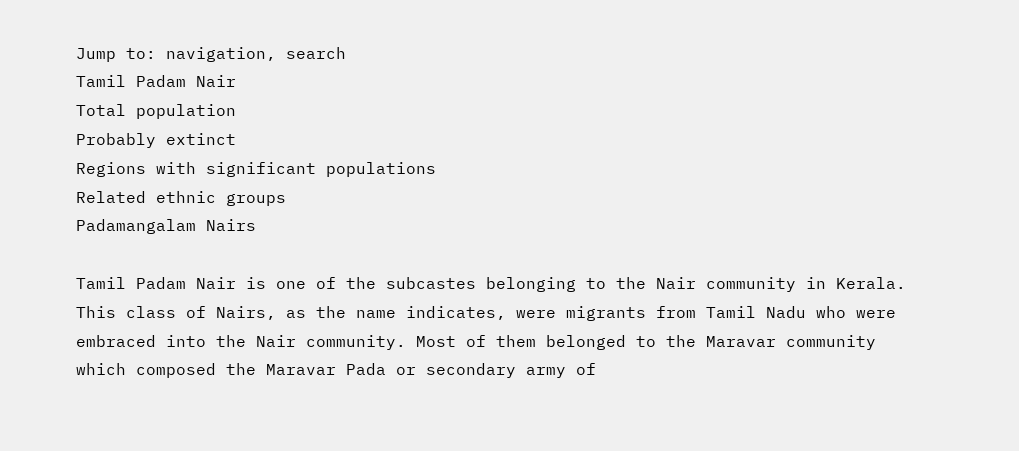Jump to: navigation, search
Tamil Padam Nair
Total population
Probably extinct
Regions with significant populations
Related ethnic groups
Padamangalam Nairs

Tamil Padam Nair is one of the subcastes belonging to the Nair community in Kerala. This class of Nairs, as the name indicates, were migrants from Tamil Nadu who were embraced into the Nair community. Most of them belonged to the Maravar community which composed the Maravar Pada or secondary army of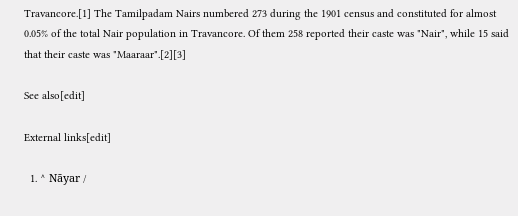Travancore.[1] The Tamilpadam Nairs numbered 273 during the 1901 census and constituted for almost 0.05% of the total Nair population in Travancore. Of them 258 reported their caste was "Nair", while 15 said that their caste was "Maaraar".[2][3]

See also[edit]

External links[edit]

  1. ^ Nāyar /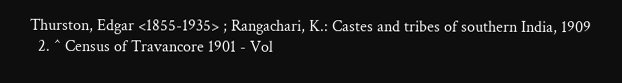Thurston, Edgar <1855-1935> ; Rangachari, K.: Castes and tribes of southern India, 1909
  2. ^ Census of Travancore 1901 - Vol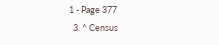1 - Page 377
  3. ^ Census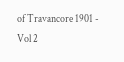of Travancore 1901 - Vol 2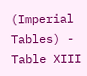(Imperial Tables) - Table XIII